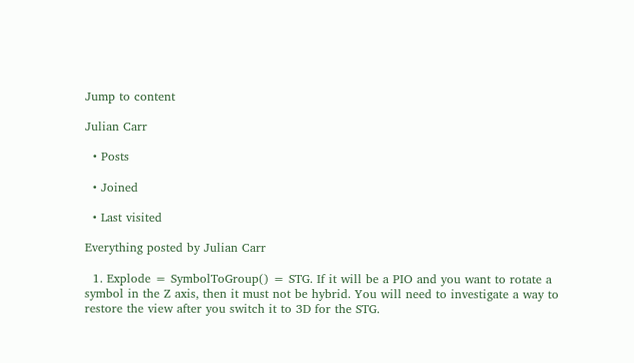Jump to content

Julian Carr

  • Posts

  • Joined

  • Last visited

Everything posted by Julian Carr

  1. Explode = SymbolToGroup() = STG. If it will be a PIO and you want to rotate a symbol in the Z axis, then it must not be hybrid. You will need to investigate a way to restore the view after you switch it to 3D for the STG.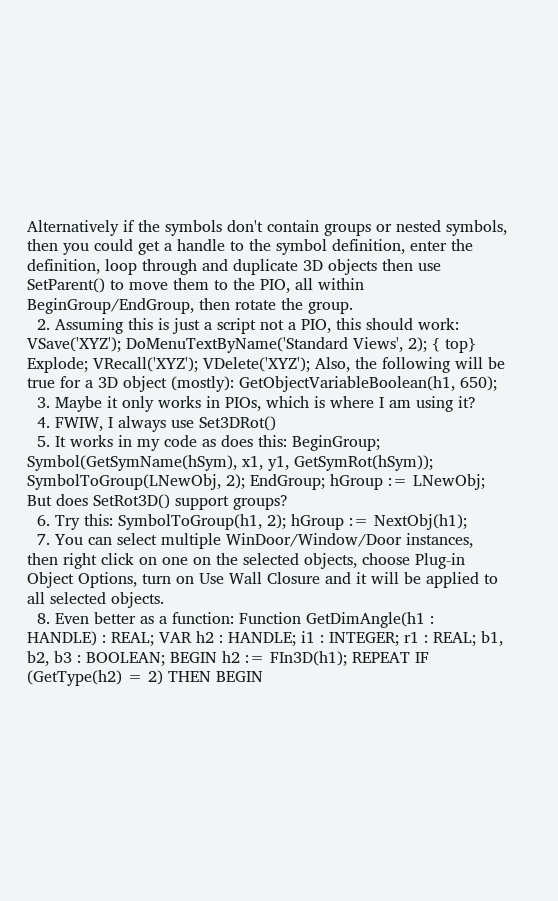Alternatively if the symbols don't contain groups or nested symbols, then you could get a handle to the symbol definition, enter the definition, loop through and duplicate 3D objects then use SetParent() to move them to the PIO, all within BeginGroup/EndGroup, then rotate the group.
  2. Assuming this is just a script not a PIO, this should work: VSave('XYZ'); DoMenuTextByName('Standard Views', 2); { top} Explode; VRecall('XYZ'); VDelete('XYZ'); Also, the following will be true for a 3D object (mostly): GetObjectVariableBoolean(h1, 650);
  3. Maybe it only works in PIOs, which is where I am using it?
  4. FWIW, I always use Set3DRot()
  5. It works in my code as does this: BeginGroup; Symbol(GetSymName(hSym), x1, y1, GetSymRot(hSym)); SymbolToGroup(LNewObj, 2); EndGroup; hGroup := LNewObj; But does SetRot3D() support groups?
  6. Try this: SymbolToGroup(h1, 2); hGroup := NextObj(h1);
  7. You can select multiple WinDoor/Window/Door instances, then right click on one on the selected objects, choose Plug-in Object Options, turn on Use Wall Closure and it will be applied to all selected objects.
  8. Even better as a function: Function GetDimAngle(h1 : HANDLE) : REAL; VAR h2 : HANDLE; i1 : INTEGER; r1 : REAL; b1, b2, b3 : BOOLEAN; BEGIN h2 := FIn3D(h1); REPEAT IF (GetType(h2) = 2) THEN BEGIN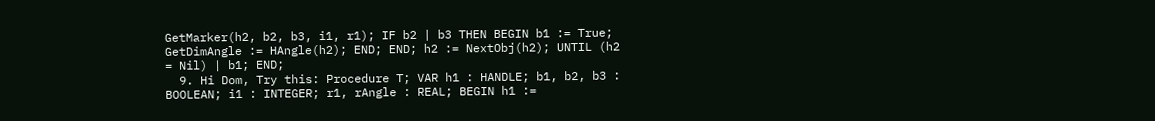GetMarker(h2, b2, b3, i1, r1); IF b2 | b3 THEN BEGIN b1 := True; GetDimAngle := HAngle(h2); END; END; h2 := NextObj(h2); UNTIL (h2 = Nil) | b1; END;
  9. Hi Dom, Try this: Procedure T; VAR h1 : HANDLE; b1, b2, b3 : BOOLEAN; i1 : INTEGER; r1, rAngle : REAL; BEGIN h1 :=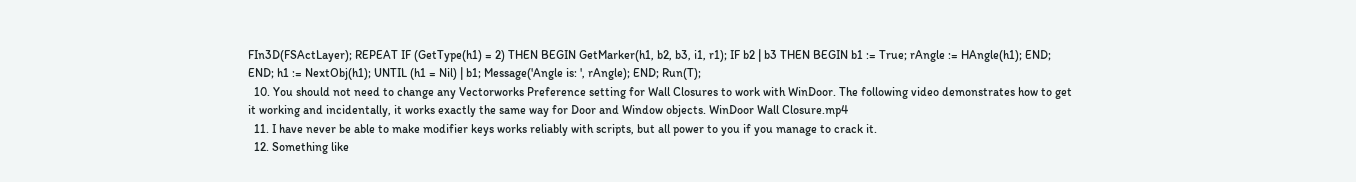FIn3D(FSActLayer); REPEAT IF (GetType(h1) = 2) THEN BEGIN GetMarker(h1, b2, b3, i1, r1); IF b2 | b3 THEN BEGIN b1 := True; rAngle := HAngle(h1); END; END; h1 := NextObj(h1); UNTIL (h1 = Nil) | b1; Message('Angle is: ', rAngle); END; Run(T);
  10. You should not need to change any Vectorworks Preference setting for Wall Closures to work with WinDoor. The following video demonstrates how to get it working and incidentally, it works exactly the same way for Door and Window objects. WinDoor Wall Closure.mp4
  11. I have never be able to make modifier keys works reliably with scripts, but all power to you if you manage to crack it.
  12. Something like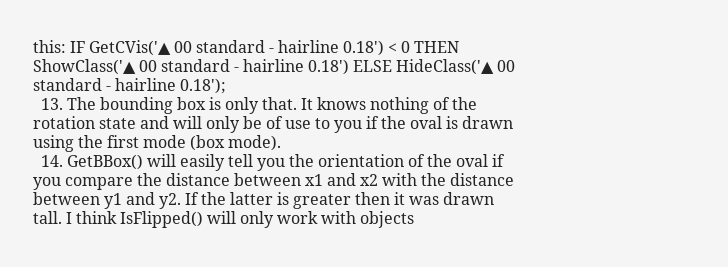this: IF GetCVis('▲ 00 standard - hairline 0.18') < 0 THEN ShowClass('▲ 00 standard - hairline 0.18') ELSE HideClass('▲ 00 standard - hairline 0.18');
  13. The bounding box is only that. It knows nothing of the rotation state and will only be of use to you if the oval is drawn using the first mode (box mode).
  14. GetBBox() will easily tell you the orientation of the oval if you compare the distance between x1 and x2 with the distance between y1 and y2. If the latter is greater then it was drawn tall. I think IsFlipped() will only work with objects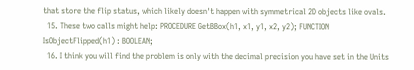that store the flip status, which likely doesn't happen with symmetrical 2D objects like ovals.
  15. These two calls might help: PROCEDURE GetBBox(h1, x1, y1, x2, y2); FUNCTION IsObjectFlipped(h1) : BOOLEAN;
  16. I think you will find the problem is only with the decimal precision you have set in the Units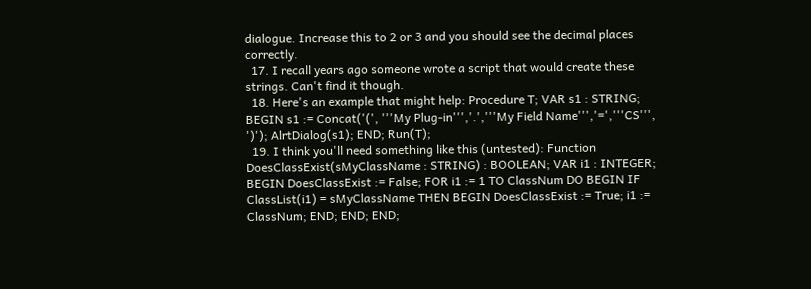dialogue. Increase this to 2 or 3 and you should see the decimal places correctly.
  17. I recall years ago someone wrote a script that would create these strings. Can't find it though.
  18. Here's an example that might help: Procedure T; VAR s1 : STRING; BEGIN s1 := Concat('(', '''My Plug-in''','.','''My Field Name''','=','''CS''', ')'); AlrtDialog(s1); END; Run(T);
  19. I think you'll need something like this (untested): Function DoesClassExist(sMyClassName : STRING) : BOOLEAN; VAR i1 : INTEGER; BEGIN DoesClassExist := False; FOR i1 := 1 TO ClassNum DO BEGIN IF ClassList(i1) = sMyClassName THEN BEGIN DoesClassExist := True; i1 := ClassNum; END; END; END;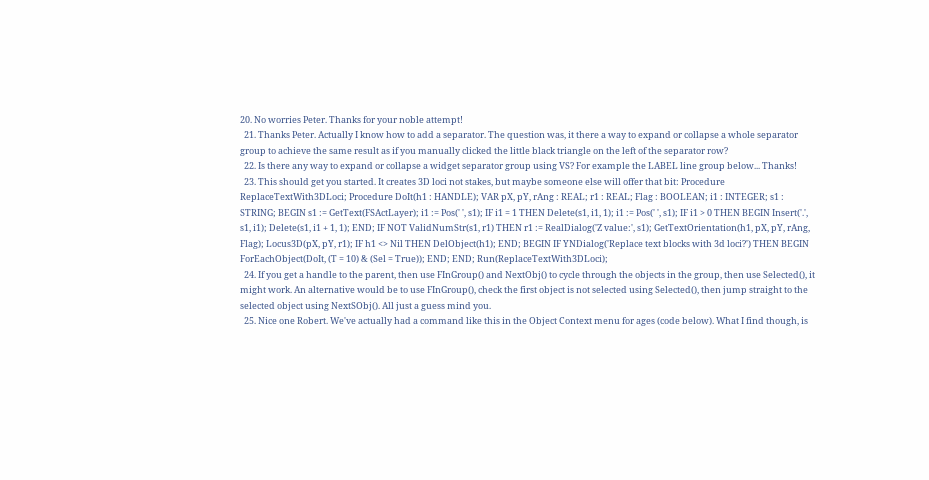20. No worries Peter. Thanks for your noble attempt!
  21. Thanks Peter. Actually I know how to add a separator. The question was, it there a way to expand or collapse a whole separator group to achieve the same result as if you manually clicked the little black triangle on the left of the separator row?
  22. Is there any way to expand or collapse a widget separator group using VS? For example the LABEL line group below... Thanks!
  23. This should get you started. It creates 3D loci not stakes, but maybe someone else will offer that bit: Procedure ReplaceTextWith3DLoci; Procedure DoIt(h1 : HANDLE); VAR pX, pY, rAng : REAL; r1 : REAL; Flag : BOOLEAN; i1 : INTEGER; s1 : STRING; BEGIN s1 := GetText(FSActLayer); i1 := Pos(' ', s1); IF i1 = 1 THEN Delete(s1, i1, 1); i1 := Pos(' ', s1); IF i1 > 0 THEN BEGIN Insert('.', s1, i1); Delete(s1, i1 + 1, 1); END; IF NOT ValidNumStr(s1, r1) THEN r1 := RealDialog('Z value:', s1); GetTextOrientation(h1, pX, pY, rAng, Flag); Locus3D(pX, pY, r1); IF h1 <> Nil THEN DelObject(h1); END; BEGIN IF YNDialog('Replace text blocks with 3d loci?') THEN BEGIN ForEachObject(DoIt, (T = 10) & (Sel = True)); END; END; Run(ReplaceTextWith3DLoci);
  24. If you get a handle to the parent, then use FInGroup() and NextObj() to cycle through the objects in the group, then use Selected(), it might work. An alternative would be to use FInGroup(), check the first object is not selected using Selected(), then jump straight to the selected object using NextSObj(). All just a guess mind you.
  25. Nice one Robert. We've actually had a command like this in the Object Context menu for ages (code below). What I find though, is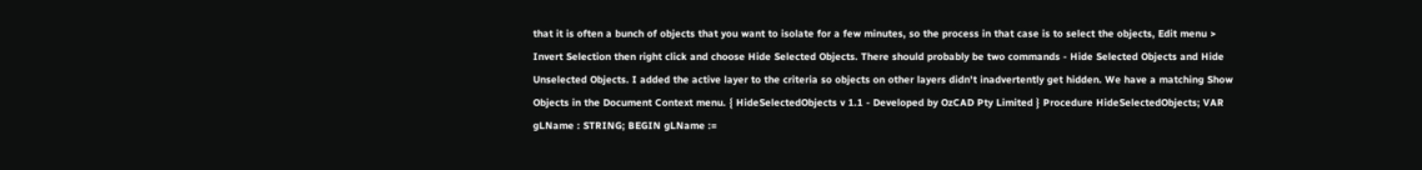that it is often a bunch of objects that you want to isolate for a few minutes, so the process in that case is to select the objects, Edit menu > Invert Selection then right click and choose Hide Selected Objects. There should probably be two commands - Hide Selected Objects and Hide Unselected Objects. I added the active layer to the criteria so objects on other layers didn't inadvertently get hidden. We have a matching Show Objects in the Document Context menu. { HideSelectedObjects v 1.1 - Developed by OzCAD Pty Limited } Procedure HideSelectedObjects; VAR gLName : STRING; BEGIN gLName :=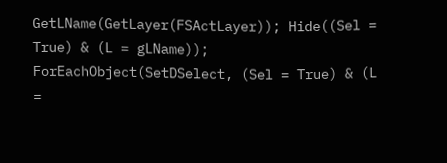GetLName(GetLayer(FSActLayer)); Hide((Sel = True) & (L = gLName)); ForEachObject(SetDSelect, (Sel = True) & (L =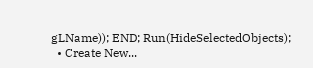gLName)); END; Run(HideSelectedObjects);
  • Create New...